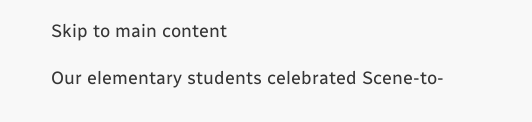Skip to main content

Our elementary students celebrated Scene-to-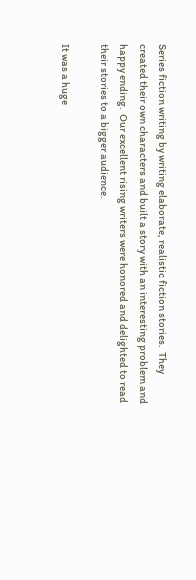Series fiction writing by writing elaborate, realistic fiction stories.  They created their own characters and built a story with an interesting problem and happy ending.  Our excellent rising writers were honored and delighted to read their stories to a bigger audience.

It was a huge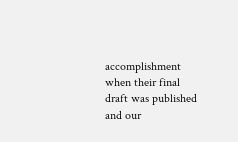accomplishment when their final draft was published and our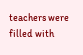teachers were filled with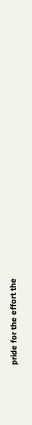pride for the effort the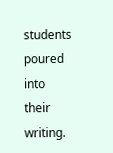students poured into their writing.